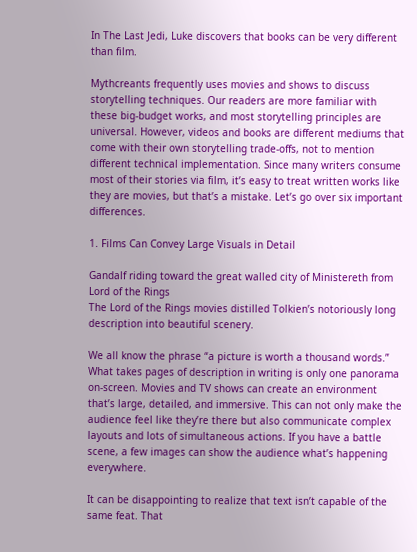In The Last Jedi, Luke discovers that books can be very different than film.

Mythcreants frequently uses movies and shows to discuss storytelling techniques. Our readers are more familiar with these big-budget works, and most storytelling principles are universal. However, videos and books are different mediums that come with their own storytelling trade-offs, not to mention different technical implementation. Since many writers consume most of their stories via film, it’s easy to treat written works like they are movies, but that’s a mistake. Let’s go over six important differences.

1. Films Can Convey Large Visuals in Detail

Gandalf riding toward the great walled city of Ministereth from Lord of the Rings
The Lord of the Rings movies distilled Tolkien’s notoriously long description into beautiful scenery.

We all know the phrase “a picture is worth a thousand words.” What takes pages of description in writing is only one panorama on-screen. Movies and TV shows can create an environment that’s large, detailed, and immersive. This can not only make the audience feel like they’re there but also communicate complex layouts and lots of simultaneous actions. If you have a battle scene, a few images can show the audience what’s happening everywhere.

It can be disappointing to realize that text isn’t capable of the same feat. That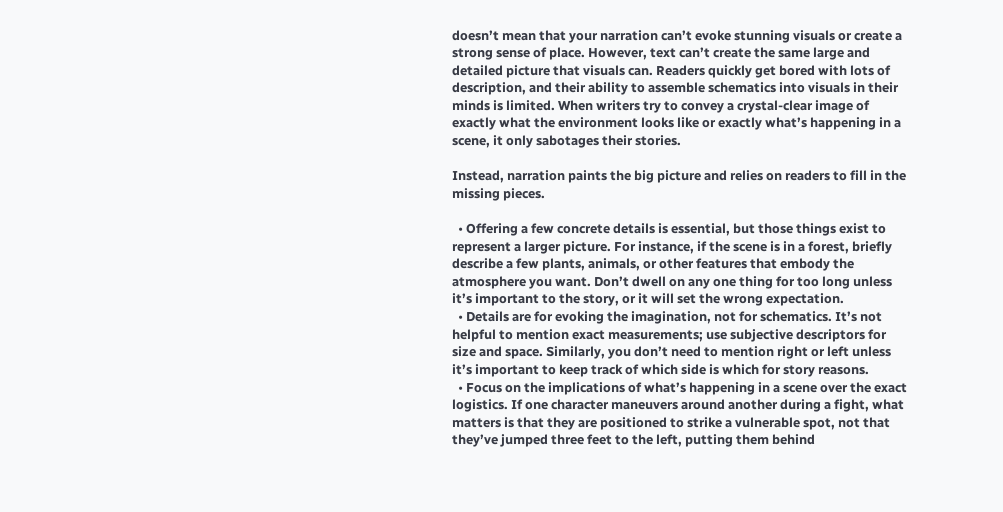doesn’t mean that your narration can’t evoke stunning visuals or create a strong sense of place. However, text can’t create the same large and detailed picture that visuals can. Readers quickly get bored with lots of description, and their ability to assemble schematics into visuals in their minds is limited. When writers try to convey a crystal-clear image of exactly what the environment looks like or exactly what’s happening in a scene, it only sabotages their stories.

Instead, narration paints the big picture and relies on readers to fill in the missing pieces.

  • Offering a few concrete details is essential, but those things exist to represent a larger picture. For instance, if the scene is in a forest, briefly describe a few plants, animals, or other features that embody the atmosphere you want. Don’t dwell on any one thing for too long unless it’s important to the story, or it will set the wrong expectation.
  • Details are for evoking the imagination, not for schematics. It’s not helpful to mention exact measurements; use subjective descriptors for size and space. Similarly, you don’t need to mention right or left unless it’s important to keep track of which side is which for story reasons.
  • Focus on the implications of what’s happening in a scene over the exact logistics. If one character maneuvers around another during a fight, what matters is that they are positioned to strike a vulnerable spot, not that they’ve jumped three feet to the left, putting them behind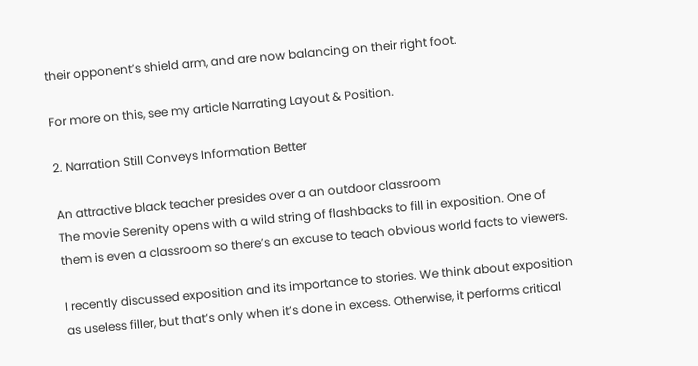their opponent’s shield arm, and are now balancing on their right foot.

For more on this, see my article Narrating Layout & Position.

2. Narration Still Conveys Information Better

An attractive black teacher presides over a an outdoor classroom
The movie Serenity opens with a wild string of flashbacks to fill in exposition. One of them is even a classroom so there’s an excuse to teach obvious world facts to viewers.

I recently discussed exposition and its importance to stories. We think about exposition as useless filler, but that’s only when it’s done in excess. Otherwise, it performs critical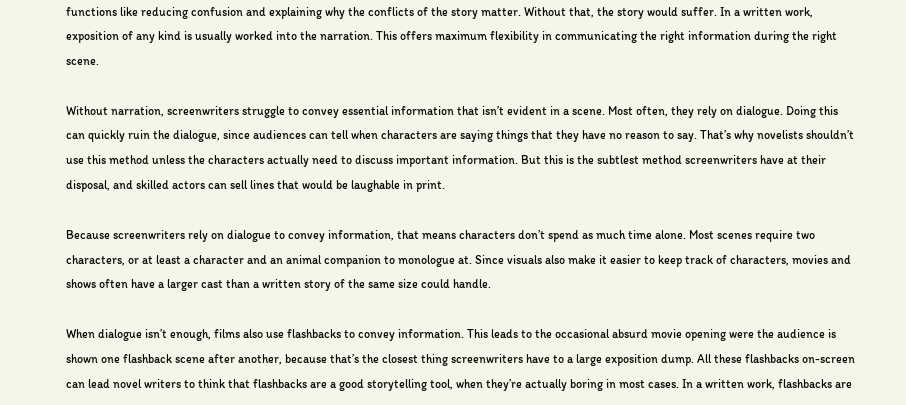functions like reducing confusion and explaining why the conflicts of the story matter. Without that, the story would suffer. In a written work, exposition of any kind is usually worked into the narration. This offers maximum flexibility in communicating the right information during the right scene.

Without narration, screenwriters struggle to convey essential information that isn’t evident in a scene. Most often, they rely on dialogue. Doing this can quickly ruin the dialogue, since audiences can tell when characters are saying things that they have no reason to say. That’s why novelists shouldn’t use this method unless the characters actually need to discuss important information. But this is the subtlest method screenwriters have at their disposal, and skilled actors can sell lines that would be laughable in print.

Because screenwriters rely on dialogue to convey information, that means characters don’t spend as much time alone. Most scenes require two characters, or at least a character and an animal companion to monologue at. Since visuals also make it easier to keep track of characters, movies and shows often have a larger cast than a written story of the same size could handle.

When dialogue isn’t enough, films also use flashbacks to convey information. This leads to the occasional absurd movie opening were the audience is shown one flashback scene after another, because that’s the closest thing screenwriters have to a large exposition dump. All these flashbacks on-screen can lead novel writers to think that flashbacks are a good storytelling tool, when they’re actually boring in most cases. In a written work, flashbacks are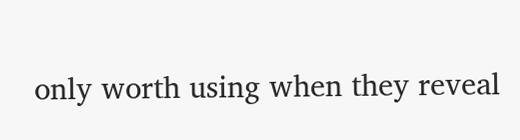only worth using when they reveal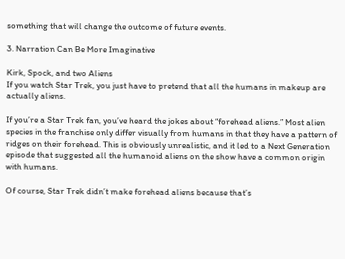something that will change the outcome of future events.

3. Narration Can Be More Imaginative

Kirk, Spock, and two Aliens
If you watch Star Trek, you just have to pretend that all the humans in makeup are actually aliens.

If you’re a Star Trek fan, you’ve heard the jokes about “forehead aliens.” Most alien species in the franchise only differ visually from humans in that they have a pattern of ridges on their forehead. This is obviously unrealistic, and it led to a Next Generation episode that suggested all the humanoid aliens on the show have a common origin with humans.

Of course, Star Trek didn’t make forehead aliens because that’s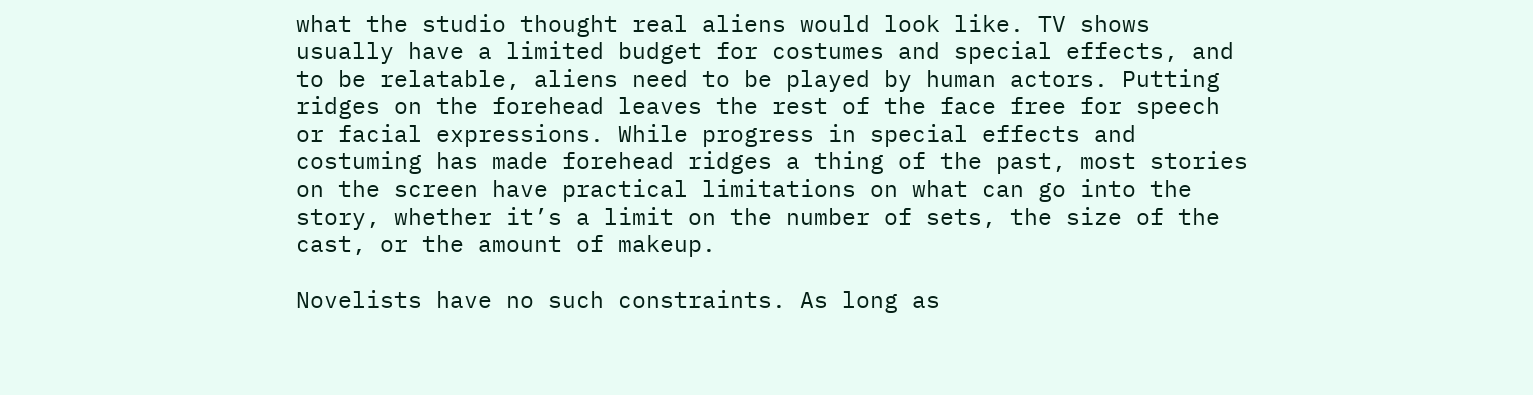what the studio thought real aliens would look like. TV shows usually have a limited budget for costumes and special effects, and to be relatable, aliens need to be played by human actors. Putting ridges on the forehead leaves the rest of the face free for speech or facial expressions. While progress in special effects and costuming has made forehead ridges a thing of the past, most stories on the screen have practical limitations on what can go into the story, whether it’s a limit on the number of sets, the size of the cast, or the amount of makeup.

Novelists have no such constraints. As long as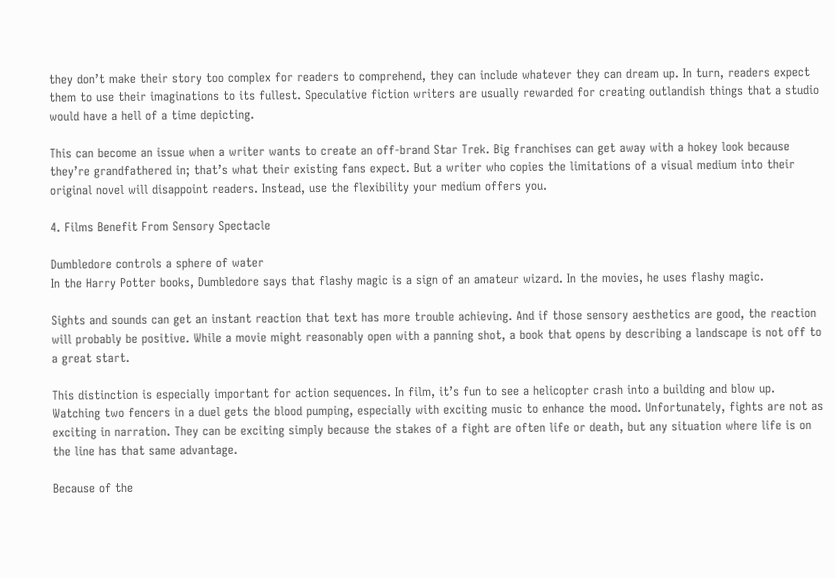they don’t make their story too complex for readers to comprehend, they can include whatever they can dream up. In turn, readers expect them to use their imaginations to its fullest. Speculative fiction writers are usually rewarded for creating outlandish things that a studio would have a hell of a time depicting.

This can become an issue when a writer wants to create an off-brand Star Trek. Big franchises can get away with a hokey look because they’re grandfathered in; that’s what their existing fans expect. But a writer who copies the limitations of a visual medium into their original novel will disappoint readers. Instead, use the flexibility your medium offers you.

4. Films Benefit From Sensory Spectacle

Dumbledore controls a sphere of water
In the Harry Potter books, Dumbledore says that flashy magic is a sign of an amateur wizard. In the movies, he uses flashy magic.

Sights and sounds can get an instant reaction that text has more trouble achieving. And if those sensory aesthetics are good, the reaction will probably be positive. While a movie might reasonably open with a panning shot, a book that opens by describing a landscape is not off to a great start.

This distinction is especially important for action sequences. In film, it’s fun to see a helicopter crash into a building and blow up. Watching two fencers in a duel gets the blood pumping, especially with exciting music to enhance the mood. Unfortunately, fights are not as exciting in narration. They can be exciting simply because the stakes of a fight are often life or death, but any situation where life is on the line has that same advantage.

Because of the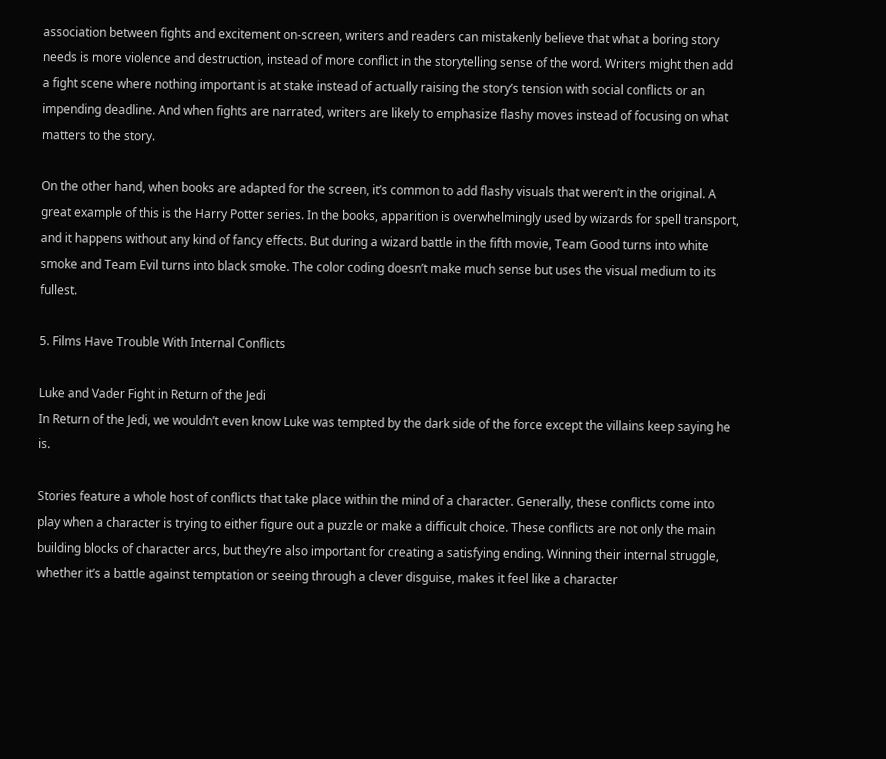association between fights and excitement on-screen, writers and readers can mistakenly believe that what a boring story needs is more violence and destruction, instead of more conflict in the storytelling sense of the word. Writers might then add a fight scene where nothing important is at stake instead of actually raising the story’s tension with social conflicts or an impending deadline. And when fights are narrated, writers are likely to emphasize flashy moves instead of focusing on what matters to the story.

On the other hand, when books are adapted for the screen, it’s common to add flashy visuals that weren’t in the original. A great example of this is the Harry Potter series. In the books, apparition is overwhelmingly used by wizards for spell transport, and it happens without any kind of fancy effects. But during a wizard battle in the fifth movie, Team Good turns into white smoke and Team Evil turns into black smoke. The color coding doesn’t make much sense but uses the visual medium to its fullest.

5. Films Have Trouble With Internal Conflicts

Luke and Vader Fight in Return of the Jedi
In Return of the Jedi, we wouldn’t even know Luke was tempted by the dark side of the force except the villains keep saying he is.

Stories feature a whole host of conflicts that take place within the mind of a character. Generally, these conflicts come into play when a character is trying to either figure out a puzzle or make a difficult choice. These conflicts are not only the main building blocks of character arcs, but they’re also important for creating a satisfying ending. Winning their internal struggle, whether it’s a battle against temptation or seeing through a clever disguise, makes it feel like a character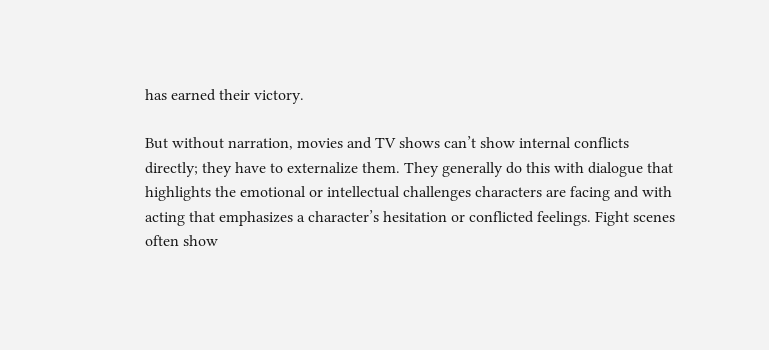has earned their victory.

But without narration, movies and TV shows can’t show internal conflicts directly; they have to externalize them. They generally do this with dialogue that highlights the emotional or intellectual challenges characters are facing and with acting that emphasizes a character’s hesitation or conflicted feelings. Fight scenes often show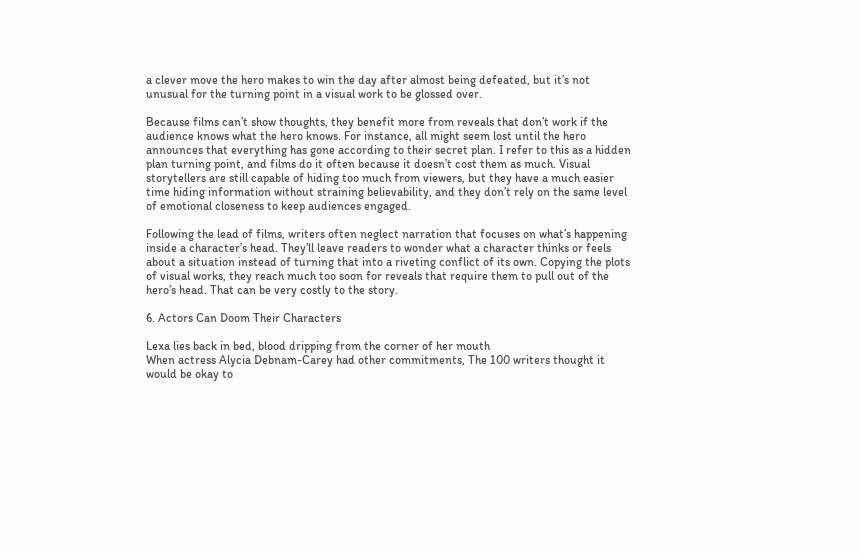a clever move the hero makes to win the day after almost being defeated, but it’s not unusual for the turning point in a visual work to be glossed over.

Because films can’t show thoughts, they benefit more from reveals that don’t work if the audience knows what the hero knows. For instance, all might seem lost until the hero announces that everything has gone according to their secret plan. I refer to this as a hidden plan turning point, and films do it often because it doesn’t cost them as much. Visual storytellers are still capable of hiding too much from viewers, but they have a much easier time hiding information without straining believability, and they don’t rely on the same level of emotional closeness to keep audiences engaged.

Following the lead of films, writers often neglect narration that focuses on what’s happening inside a character’s head. They’ll leave readers to wonder what a character thinks or feels about a situation instead of turning that into a riveting conflict of its own. Copying the plots of visual works, they reach much too soon for reveals that require them to pull out of the hero’s head. That can be very costly to the story.

6. Actors Can Doom Their Characters

Lexa lies back in bed, blood dripping from the corner of her mouth
When actress Alycia Debnam-Carey had other commitments, The 100 writers thought it would be okay to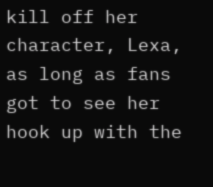kill off her character, Lexa, as long as fans got to see her hook up with the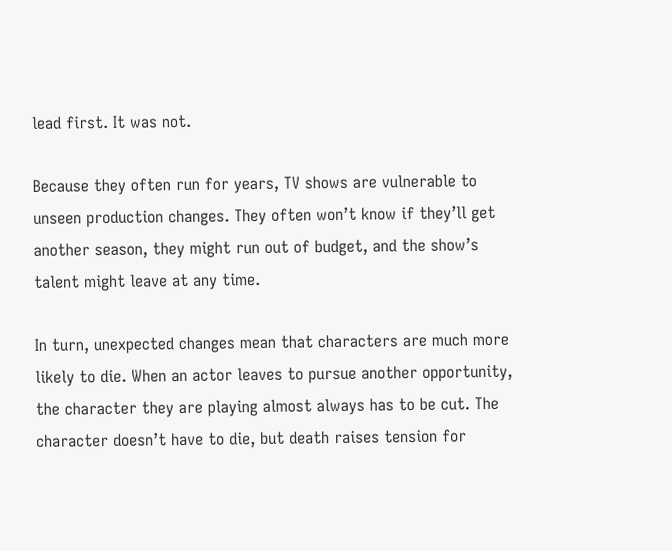lead first. It was not.

Because they often run for years, TV shows are vulnerable to unseen production changes. They often won’t know if they’ll get another season, they might run out of budget, and the show’s talent might leave at any time.

In turn, unexpected changes mean that characters are much more likely to die. When an actor leaves to pursue another opportunity, the character they are playing almost always has to be cut. The character doesn’t have to die, but death raises tension for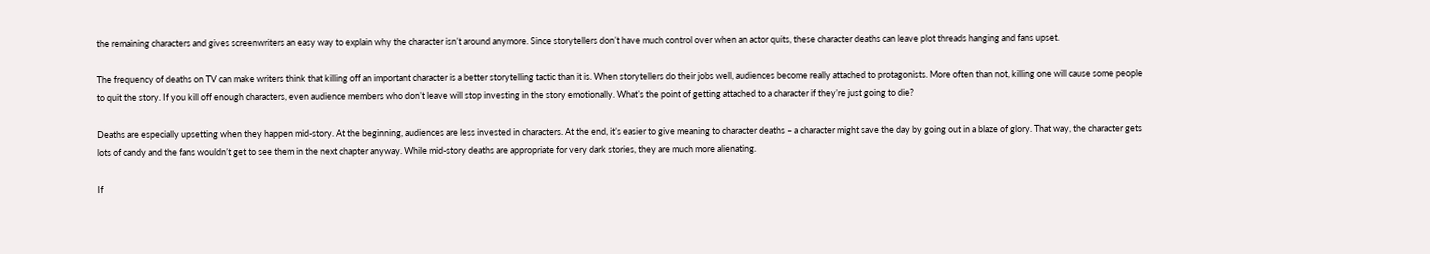the remaining characters and gives screenwriters an easy way to explain why the character isn’t around anymore. Since storytellers don’t have much control over when an actor quits, these character deaths can leave plot threads hanging and fans upset.

The frequency of deaths on TV can make writers think that killing off an important character is a better storytelling tactic than it is. When storytellers do their jobs well, audiences become really attached to protagonists. More often than not, killing one will cause some people to quit the story. If you kill off enough characters, even audience members who don’t leave will stop investing in the story emotionally. What’s the point of getting attached to a character if they’re just going to die?

Deaths are especially upsetting when they happen mid-story. At the beginning, audiences are less invested in characters. At the end, it’s easier to give meaning to character deaths – a character might save the day by going out in a blaze of glory. That way, the character gets lots of candy and the fans wouldn’t get to see them in the next chapter anyway. While mid-story deaths are appropriate for very dark stories, they are much more alienating.

If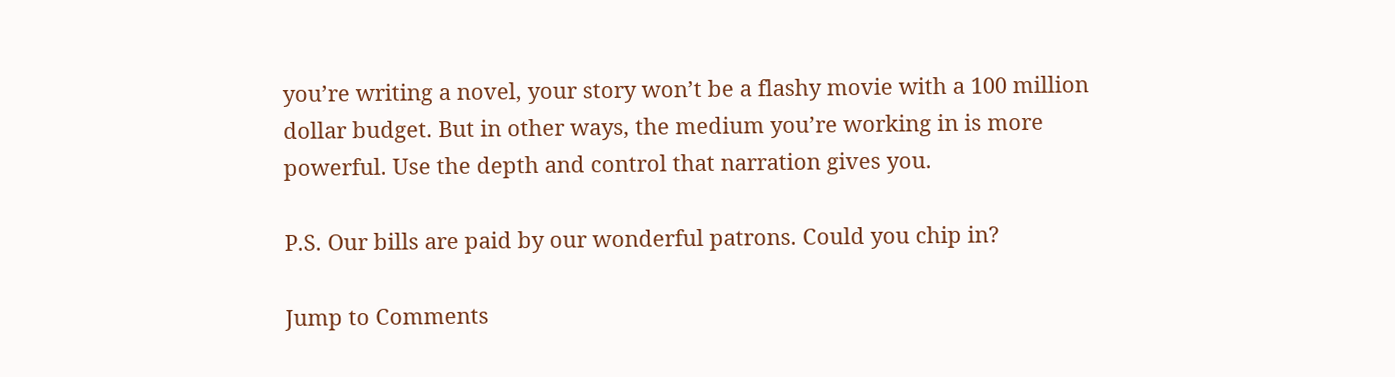you’re writing a novel, your story won’t be a flashy movie with a 100 million dollar budget. But in other ways, the medium you’re working in is more powerful. Use the depth and control that narration gives you.

P.S. Our bills are paid by our wonderful patrons. Could you chip in?

Jump to Comments